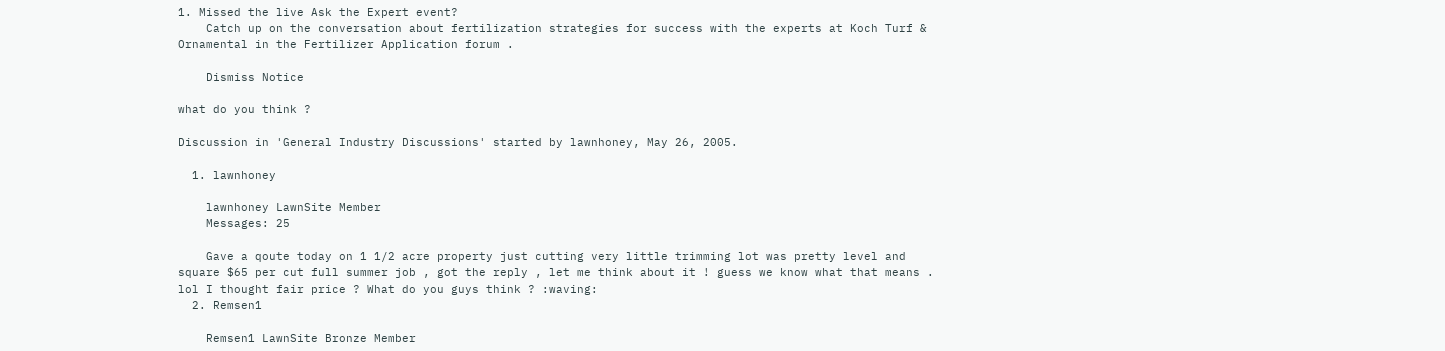1. Missed the live Ask the Expert event?
    Catch up on the conversation about fertilization strategies for success with the experts at Koch Turf & Ornamental in the Fertilizer Application forum .

    Dismiss Notice

what do you think ?

Discussion in 'General Industry Discussions' started by lawnhoney, May 26, 2005.

  1. lawnhoney

    lawnhoney LawnSite Member
    Messages: 25

    Gave a qoute today on 1 1/2 acre property just cutting very little trimming lot was pretty level and square $65 per cut full summer job , got the reply , let me think about it ! guess we know what that means . lol I thought fair price ? What do you guys think ? :waving:
  2. Remsen1

    Remsen1 LawnSite Bronze Member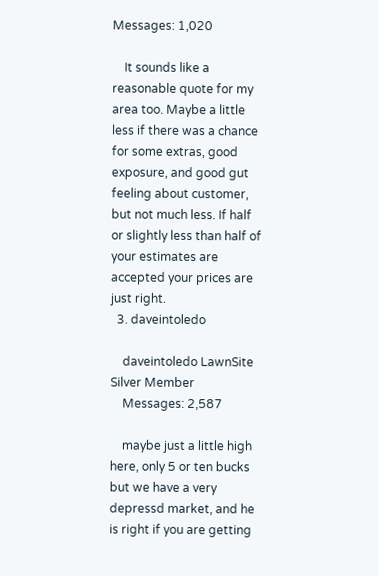Messages: 1,020

    It sounds like a reasonable quote for my area too. Maybe a little less if there was a chance for some extras, good exposure, and good gut feeling about customer, but not much less. If half or slightly less than half of your estimates are accepted your prices are just right.
  3. daveintoledo

    daveintoledo LawnSite Silver Member
    Messages: 2,587

    maybe just a little high here, only 5 or ten bucks but we have a very depressd market, and he is right if you are getting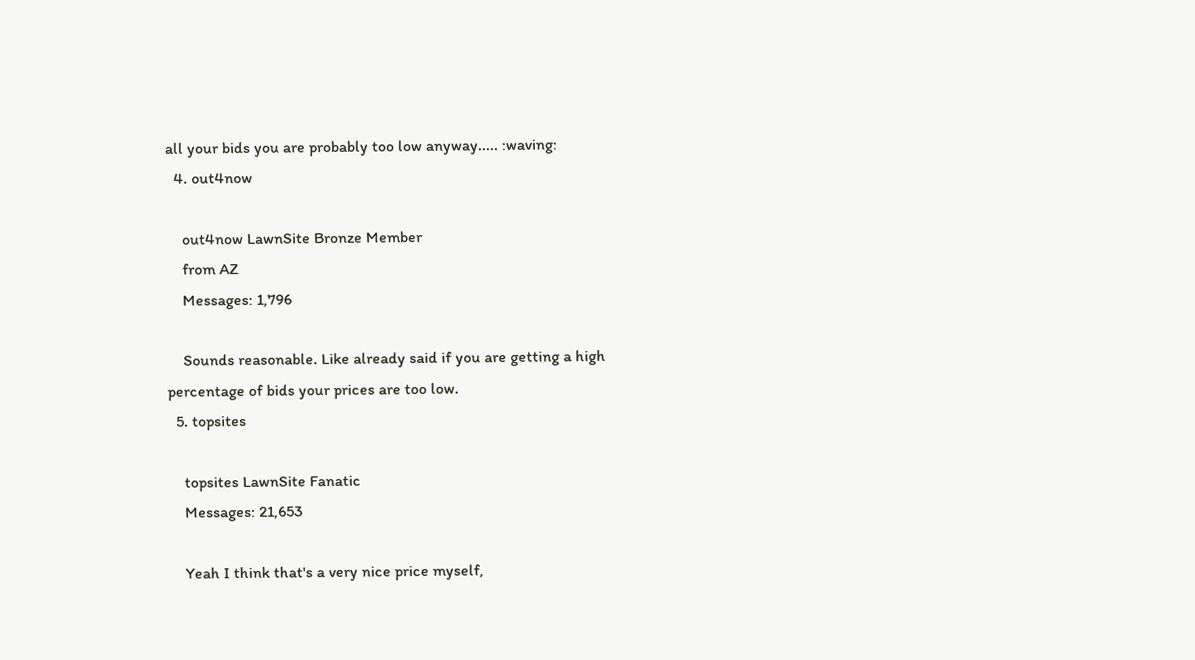all your bids you are probably too low anyway..... :waving:
  4. out4now

    out4now LawnSite Bronze Member
    from AZ
    Messages: 1,796

    Sounds reasonable. Like already said if you are getting a high percentage of bids your prices are too low.
  5. topsites

    topsites LawnSite Fanatic
    Messages: 21,653

    Yeah I think that's a very nice price myself,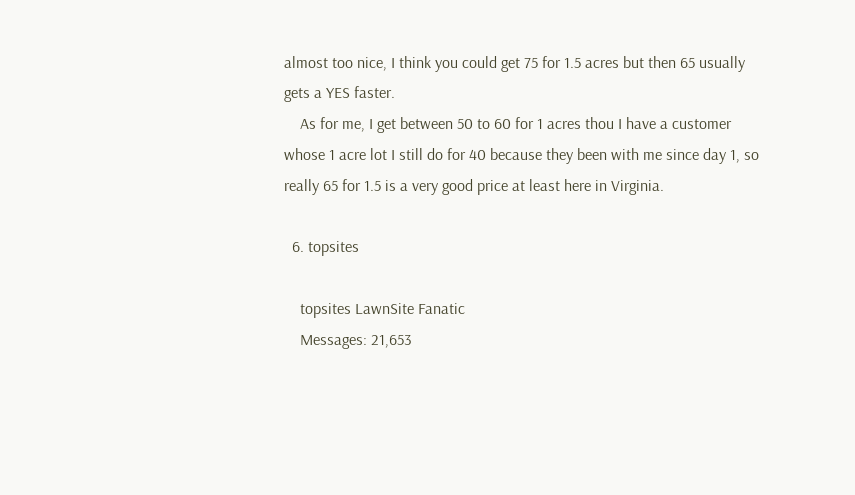almost too nice, I think you could get 75 for 1.5 acres but then 65 usually gets a YES faster.
    As for me, I get between 50 to 60 for 1 acres thou I have a customer whose 1 acre lot I still do for 40 because they been with me since day 1, so really 65 for 1.5 is a very good price at least here in Virginia.

  6. topsites

    topsites LawnSite Fanatic
    Messages: 21,653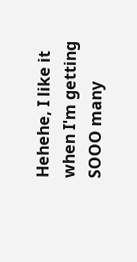Hehehe, I like it when I'm getting SOOO many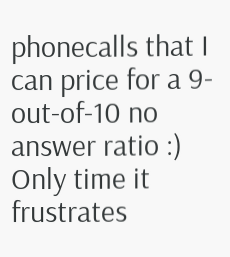phonecalls that I can price for a 9-out-of-10 no answer ratio :) Only time it frustrates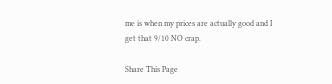me is when my prices are actually good and I get that 9/10 NO crap.

Share This Page